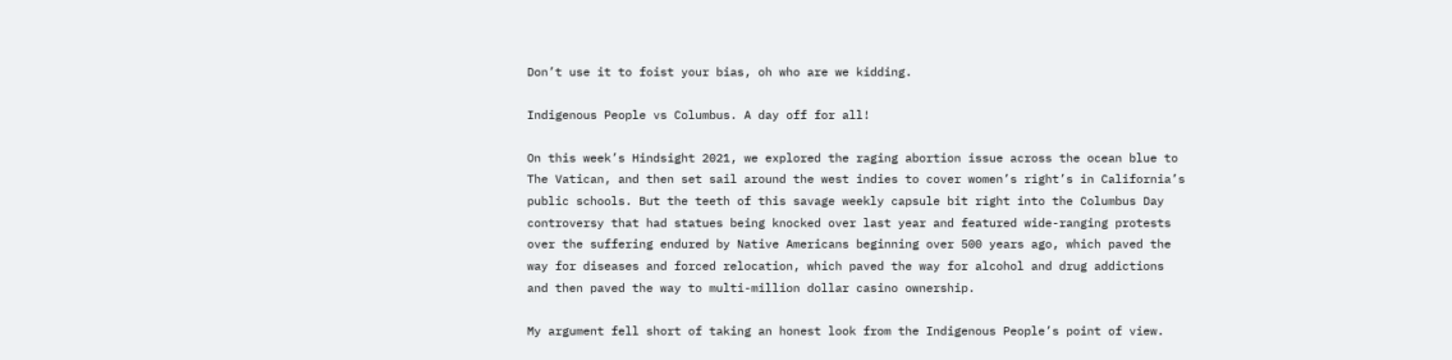Don’t use it to foist your bias, oh who are we kidding.

Indigenous People vs Columbus. A day off for all!

On this week’s Hindsight 2021, we explored the raging abortion issue across the ocean blue to The Vatican, and then set sail around the west indies to cover women’s right’s in California’s public schools. But the teeth of this savage weekly capsule bit right into the Columbus Day controversy that had statues being knocked over last year and featured wide-ranging protests over the suffering endured by Native Americans beginning over 500 years ago, which paved the way for diseases and forced relocation, which paved the way for alcohol and drug addictions and then paved the way to multi-million dollar casino ownership.

My argument fell short of taking an honest look from the Indigenous People’s point of view.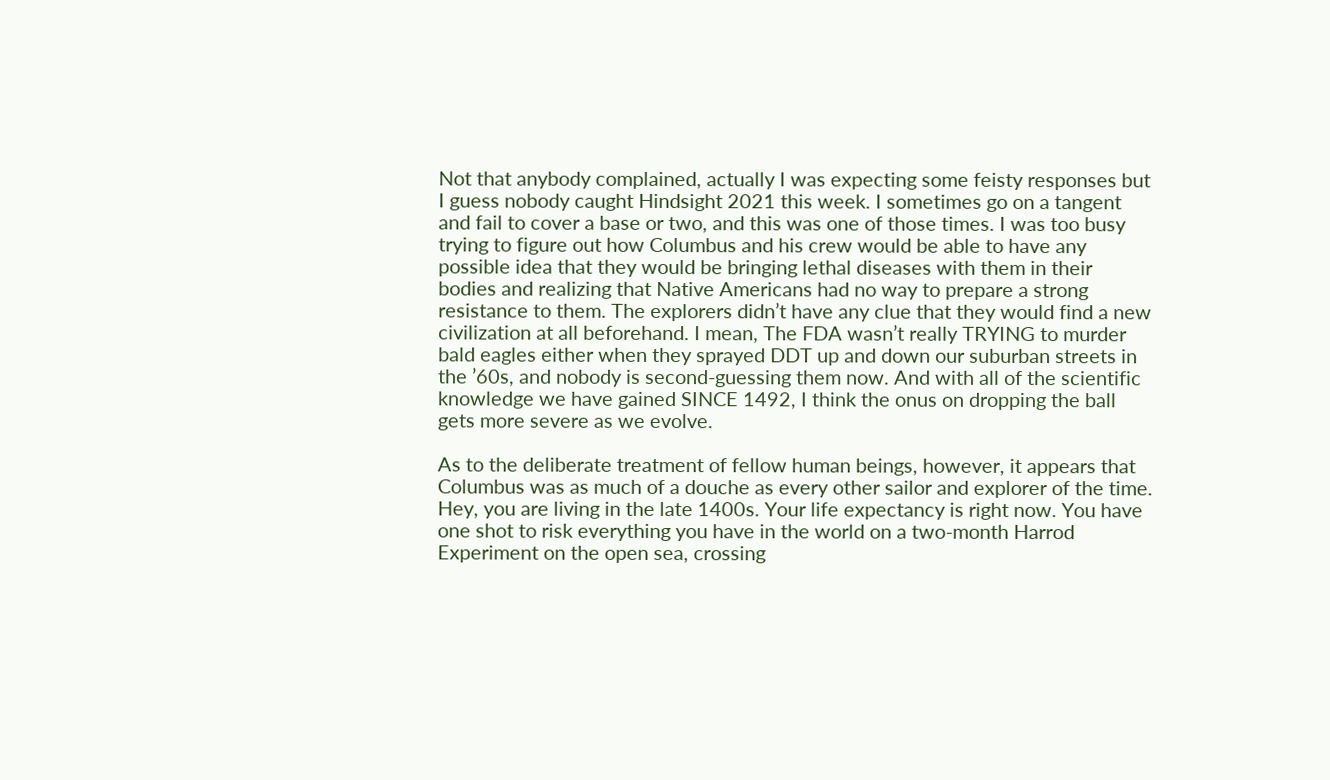Not that anybody complained, actually I was expecting some feisty responses but I guess nobody caught Hindsight 2021 this week. I sometimes go on a tangent and fail to cover a base or two, and this was one of those times. I was too busy trying to figure out how Columbus and his crew would be able to have any possible idea that they would be bringing lethal diseases with them in their bodies and realizing that Native Americans had no way to prepare a strong resistance to them. The explorers didn’t have any clue that they would find a new civilization at all beforehand. I mean, The FDA wasn’t really TRYING to murder bald eagles either when they sprayed DDT up and down our suburban streets in the ’60s, and nobody is second-guessing them now. And with all of the scientific knowledge we have gained SINCE 1492, I think the onus on dropping the ball gets more severe as we evolve.

As to the deliberate treatment of fellow human beings, however, it appears that Columbus was as much of a douche as every other sailor and explorer of the time. Hey, you are living in the late 1400s. Your life expectancy is right now. You have one shot to risk everything you have in the world on a two-month Harrod Experiment on the open sea, crossing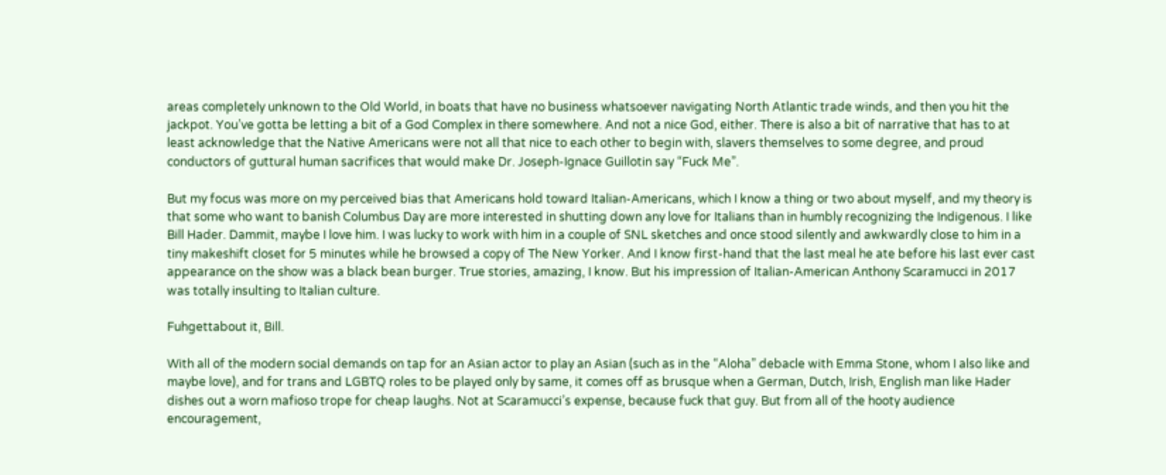areas completely unknown to the Old World, in boats that have no business whatsoever navigating North Atlantic trade winds, and then you hit the jackpot. You’ve gotta be letting a bit of a God Complex in there somewhere. And not a nice God, either. There is also a bit of narrative that has to at least acknowledge that the Native Americans were not all that nice to each other to begin with, slavers themselves to some degree, and proud conductors of guttural human sacrifices that would make Dr. Joseph-Ignace Guillotin say “Fuck Me”.

But my focus was more on my perceived bias that Americans hold toward Italian-Americans, which I know a thing or two about myself, and my theory is that some who want to banish Columbus Day are more interested in shutting down any love for Italians than in humbly recognizing the Indigenous. I like Bill Hader. Dammit, maybe I love him. I was lucky to work with him in a couple of SNL sketches and once stood silently and awkwardly close to him in a tiny makeshift closet for 5 minutes while he browsed a copy of The New Yorker. And I know first-hand that the last meal he ate before his last ever cast appearance on the show was a black bean burger. True stories, amazing, I know. But his impression of Italian-American Anthony Scaramucci in 2017 was totally insulting to Italian culture.

Fuhgettabout it, Bill.

With all of the modern social demands on tap for an Asian actor to play an Asian (such as in the “Aloha” debacle with Emma Stone, whom I also like and maybe love), and for trans and LGBTQ roles to be played only by same, it comes off as brusque when a German, Dutch, Irish, English man like Hader dishes out a worn mafioso trope for cheap laughs. Not at Scaramucci’s expense, because fuck that guy. But from all of the hooty audience encouragement,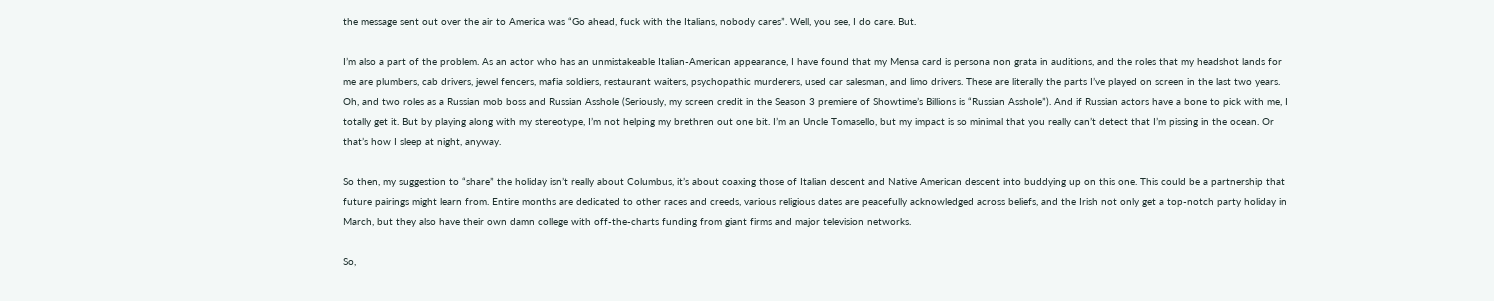the message sent out over the air to America was “Go ahead, fuck with the Italians, nobody cares”. Well, you see, I do care. But.

I’m also a part of the problem. As an actor who has an unmistakeable Italian-American appearance, I have found that my Mensa card is persona non grata in auditions, and the roles that my headshot lands for me are plumbers, cab drivers, jewel fencers, mafia soldiers, restaurant waiters, psychopathic murderers, used car salesman, and limo drivers. These are literally the parts I’ve played on screen in the last two years. Oh, and two roles as a Russian mob boss and Russian Asshole (Seriously, my screen credit in the Season 3 premiere of Showtime’s Billions is “Russian Asshole”). And if Russian actors have a bone to pick with me, I totally get it. But by playing along with my stereotype, I’m not helping my brethren out one bit. I’m an Uncle Tomasello, but my impact is so minimal that you really can’t detect that I’m pissing in the ocean. Or that’s how I sleep at night, anyway.

So then, my suggestion to “share” the holiday isn’t really about Columbus, it’s about coaxing those of Italian descent and Native American descent into buddying up on this one. This could be a partnership that future pairings might learn from. Entire months are dedicated to other races and creeds, various religious dates are peacefully acknowledged across beliefs, and the Irish not only get a top-notch party holiday in March, but they also have their own damn college with off-the-charts funding from giant firms and major television networks.

So,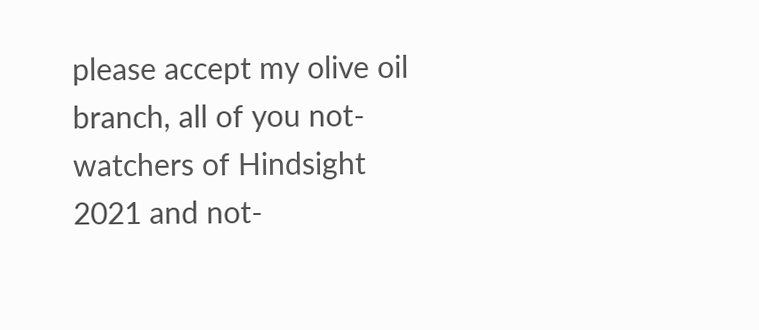please accept my olive oil branch, all of you not-watchers of Hindsight 2021 and not-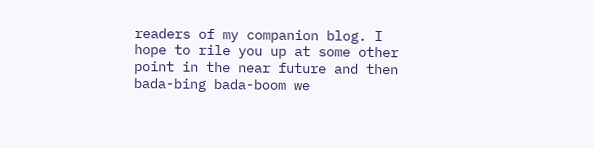readers of my companion blog. I hope to rile you up at some other point in the near future and then bada-bing bada-boom we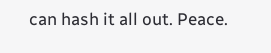can hash it all out. Peace.